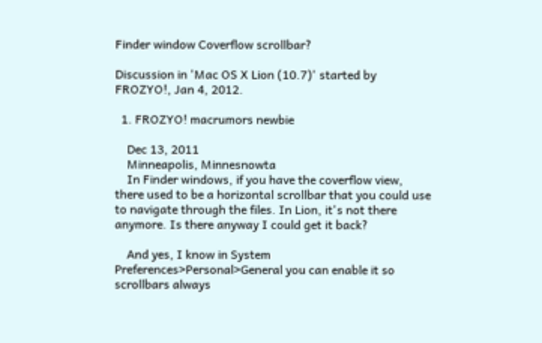Finder window Coverflow scrollbar?

Discussion in 'Mac OS X Lion (10.7)' started by FROZYO!, Jan 4, 2012.

  1. FROZYO! macrumors newbie

    Dec 13, 2011
    Minneapolis, Minnesnowta
    In Finder windows, if you have the coverflow view, there used to be a horizontal scrollbar that you could use to navigate through the files. In Lion, it's not there anymore. Is there anyway I could get it back?

    And yes, I know in System Preferences>Personal>General you can enable it so scrollbars always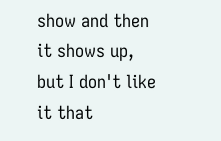show and then it shows up, but I don't like it that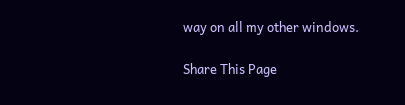way on all my other windows.

Share This Page